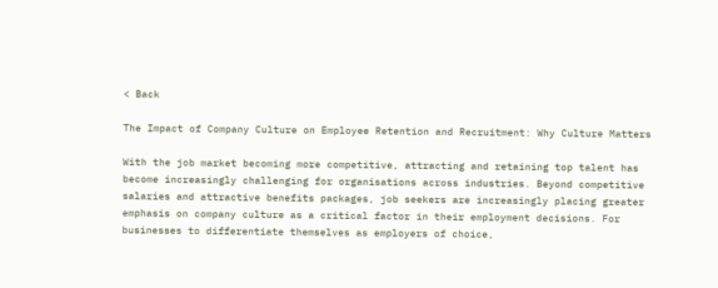< Back

The Impact of Company Culture on Employee Retention and Recruitment: Why Culture Matters

With the job market becoming more competitive, attracting and retaining top talent has become increasingly challenging for organisations across industries. Beyond competitive salaries and attractive benefits packages, job seekers are increasingly placing greater emphasis on company culture as a critical factor in their employment decisions. For businesses to differentiate themselves as employers of choice,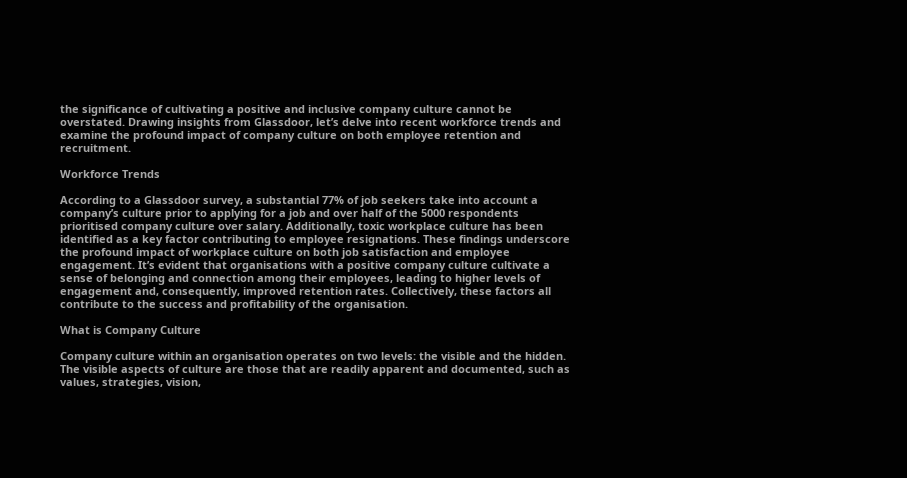the significance of cultivating a positive and inclusive company culture cannot be overstated. Drawing insights from Glassdoor, let’s delve into recent workforce trends and examine the profound impact of company culture on both employee retention and recruitment.

Workforce Trends

According to a Glassdoor survey, a substantial 77% of job seekers take into account a company’s culture prior to applying for a job and over half of the 5000 respondents prioritised company culture over salary. Additionally, toxic workplace culture has been identified as a key factor contributing to employee resignations. These findings underscore the profound impact of workplace culture on both job satisfaction and employee engagement. It’s evident that organisations with a positive company culture cultivate a sense of belonging and connection among their employees, leading to higher levels of engagement and, consequently, improved retention rates. Collectively, these factors all contribute to the success and profitability of the organisation.

What is Company Culture

Company culture within an organisation operates on two levels: the visible and the hidden. The visible aspects of culture are those that are readily apparent and documented, such as values, strategies, vision,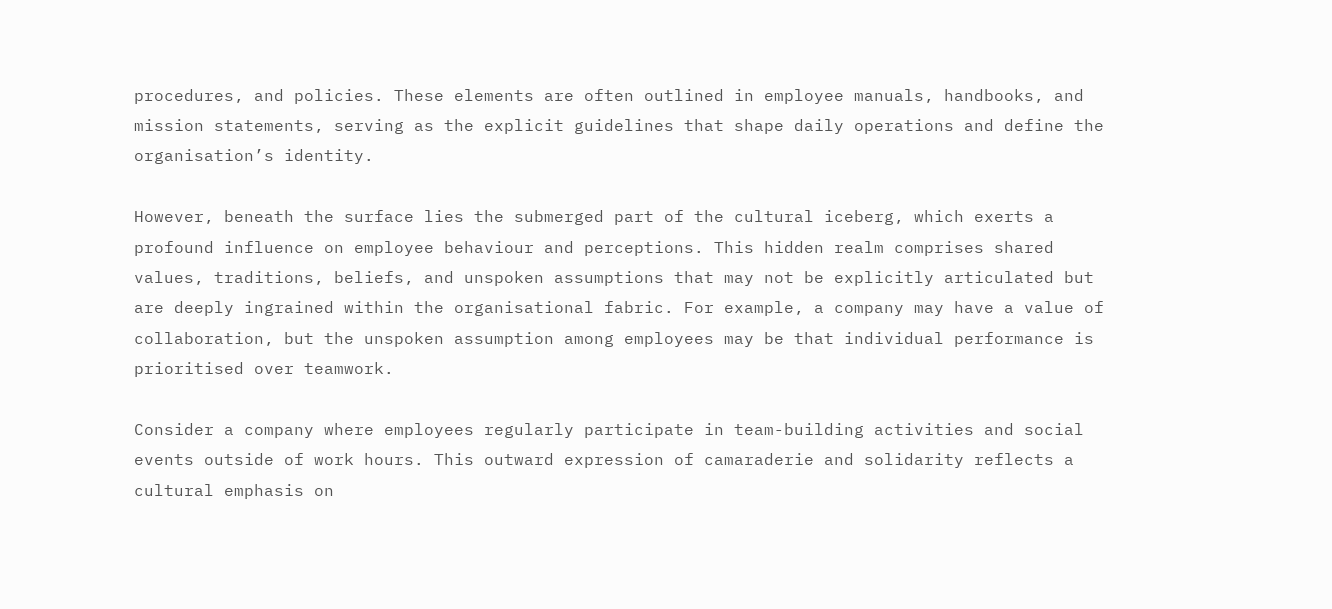procedures, and policies. These elements are often outlined in employee manuals, handbooks, and mission statements, serving as the explicit guidelines that shape daily operations and define the organisation’s identity.

However, beneath the surface lies the submerged part of the cultural iceberg, which exerts a profound influence on employee behaviour and perceptions. This hidden realm comprises shared values, traditions, beliefs, and unspoken assumptions that may not be explicitly articulated but are deeply ingrained within the organisational fabric. For example, a company may have a value of collaboration, but the unspoken assumption among employees may be that individual performance is prioritised over teamwork.

Consider a company where employees regularly participate in team-building activities and social events outside of work hours. This outward expression of camaraderie and solidarity reflects a cultural emphasis on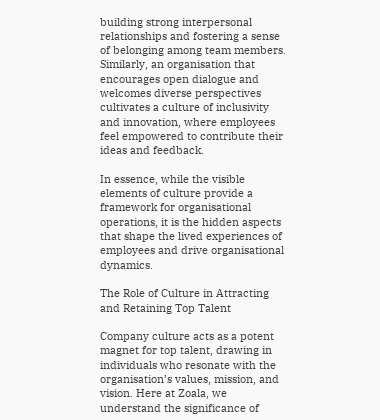building strong interpersonal relationships and fostering a sense of belonging among team members. Similarly, an organisation that encourages open dialogue and welcomes diverse perspectives cultivates a culture of inclusivity and innovation, where employees feel empowered to contribute their ideas and feedback.

In essence, while the visible elements of culture provide a framework for organisational operations, it is the hidden aspects that shape the lived experiences of employees and drive organisational dynamics.

The Role of Culture in Attracting and Retaining Top Talent

Company culture acts as a potent magnet for top talent, drawing in individuals who resonate with the organisation’s values, mission, and vision. Here at Zoala, we understand the significance of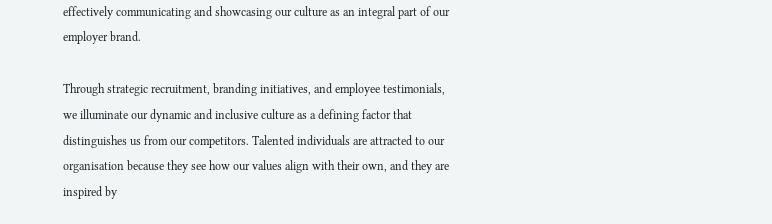effectively communicating and showcasing our culture as an integral part of our employer brand.

Through strategic recruitment, branding initiatives, and employee testimonials, we illuminate our dynamic and inclusive culture as a defining factor that distinguishes us from our competitors. Talented individuals are attracted to our organisation because they see how our values align with their own, and they are inspired by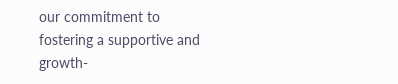our commitment to fostering a supportive and growth-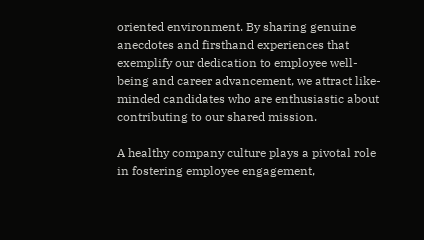oriented environment. By sharing genuine anecdotes and firsthand experiences that exemplify our dedication to employee well-being and career advancement, we attract like-minded candidates who are enthusiastic about contributing to our shared mission.

A healthy company culture plays a pivotal role in fostering employee engagement,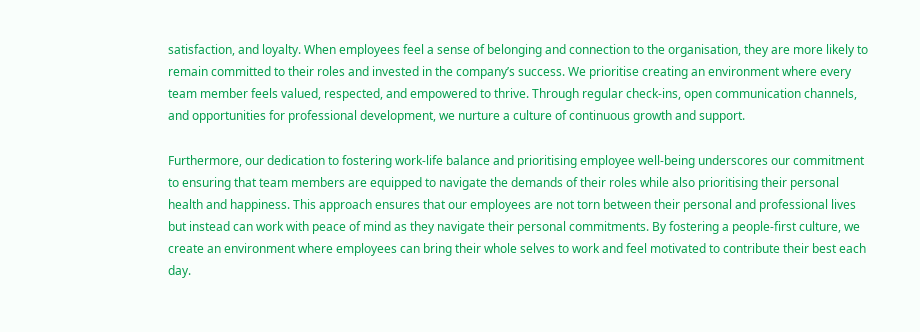satisfaction, and loyalty. When employees feel a sense of belonging and connection to the organisation, they are more likely to remain committed to their roles and invested in the company’s success. We prioritise creating an environment where every team member feels valued, respected, and empowered to thrive. Through regular check-ins, open communication channels, and opportunities for professional development, we nurture a culture of continuous growth and support.

Furthermore, our dedication to fostering work-life balance and prioritising employee well-being underscores our commitment to ensuring that team members are equipped to navigate the demands of their roles while also prioritising their personal health and happiness. This approach ensures that our employees are not torn between their personal and professional lives but instead can work with peace of mind as they navigate their personal commitments. By fostering a people-first culture, we create an environment where employees can bring their whole selves to work and feel motivated to contribute their best each day.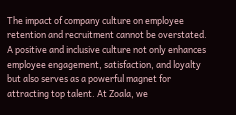The impact of company culture on employee retention and recruitment cannot be overstated. A positive and inclusive culture not only enhances employee engagement, satisfaction, and loyalty but also serves as a powerful magnet for attracting top talent. At Zoala, we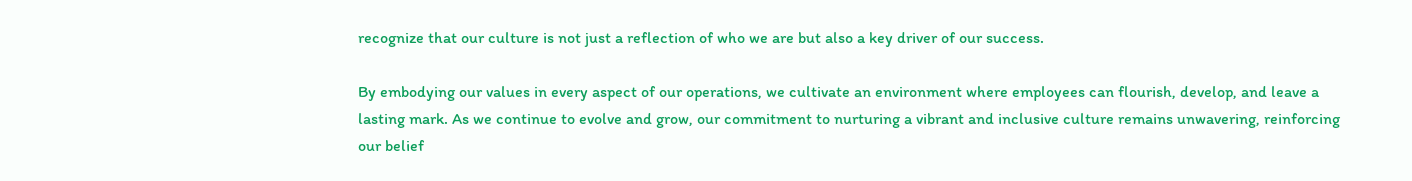recognize that our culture is not just a reflection of who we are but also a key driver of our success.

By embodying our values in every aspect of our operations, we cultivate an environment where employees can flourish, develop, and leave a lasting mark. As we continue to evolve and grow, our commitment to nurturing a vibrant and inclusive culture remains unwavering, reinforcing our belief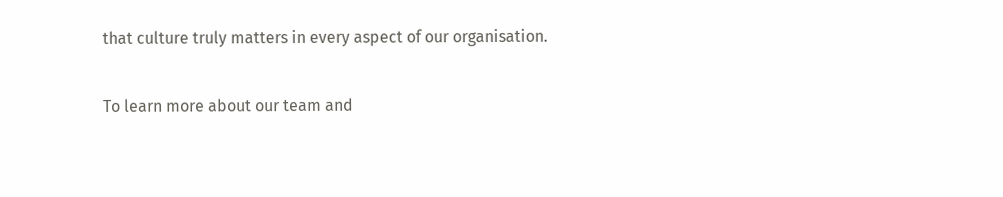that culture truly matters in every aspect of our organisation.

To learn more about our team and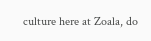culture here at Zoala, do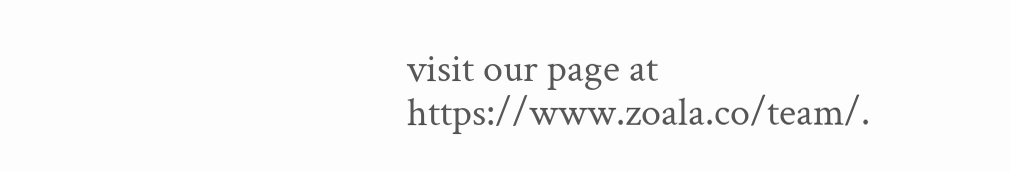visit our page at https://www.zoala.co/team/.